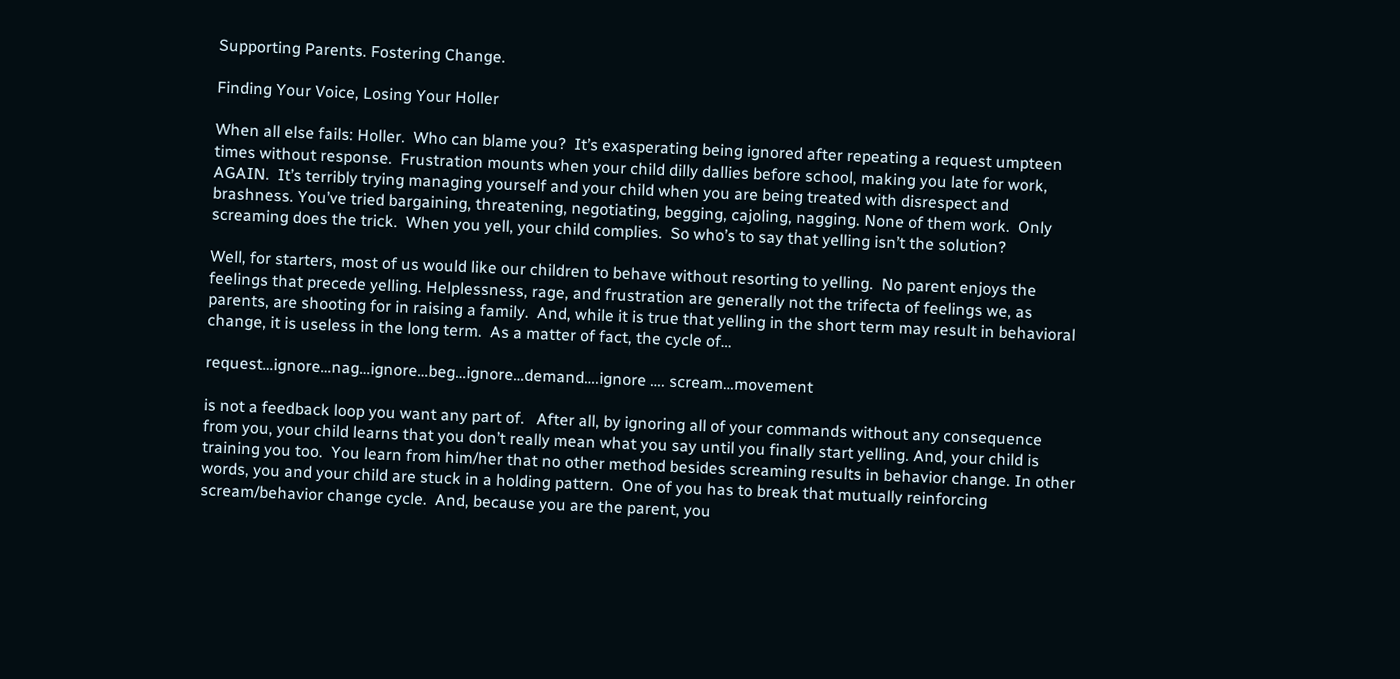Supporting Parents. Fostering Change.

Finding Your Voice, Losing Your Holler

When all else fails: Holler.  Who can blame you?  It’s exasperating being ignored after repeating a request umpteen times without response.  Frustration mounts when your child dilly dallies before school, making you late for work, AGAIN.  It’s terribly trying managing yourself and your child when you are being treated with disrespect and brashness. You’ve tried bargaining, threatening, negotiating, begging, cajoling, nagging. None of them work.  Only screaming does the trick.  When you yell, your child complies.  So who’s to say that yelling isn’t the solution?

Well, for starters, most of us would like our children to behave without resorting to yelling.  No parent enjoys the feelings that precede yelling. Helplessness, rage, and frustration are generally not the trifecta of feelings we, as parents, are shooting for in raising a family.  And, while it is true that yelling in the short term may result in behavioral change, it is useless in the long term.  As a matter of fact, the cycle of…

request…ignore…nag…ignore…beg…ignore…demand….ignore …. scream…movement

is not a feedback loop you want any part of.   After all, by ignoring all of your commands without any consequence from you, your child learns that you don’t really mean what you say until you finally start yelling. And, your child is training you too.  You learn from him/her that no other method besides screaming results in behavior change. In other words, you and your child are stuck in a holding pattern.  One of you has to break that mutually reinforcing scream/behavior change cycle.  And, because you are the parent, you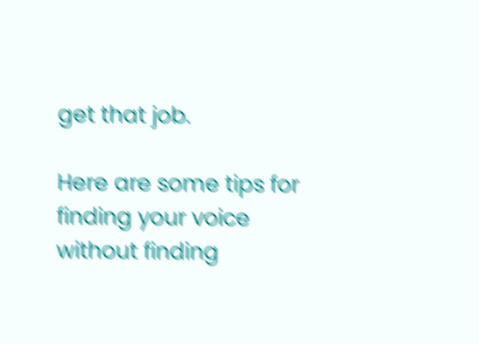get that job.

Here are some tips for finding your voice without finding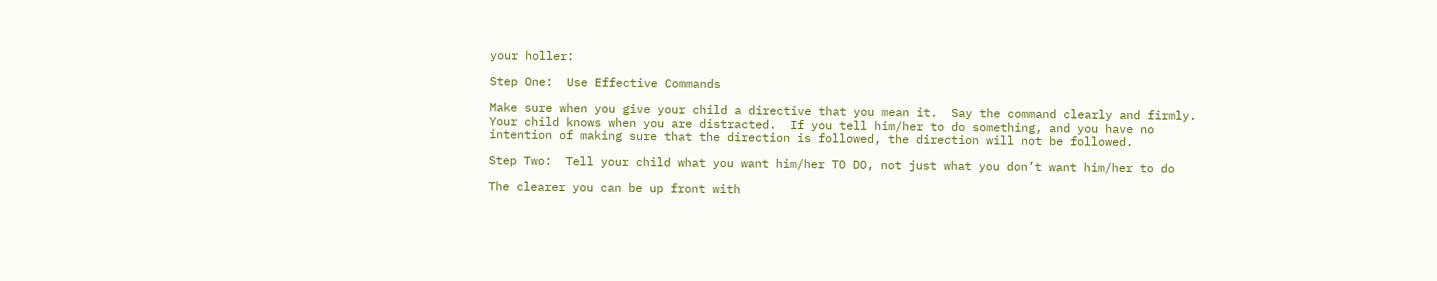your holler:

Step One:  Use Effective Commands

Make sure when you give your child a directive that you mean it.  Say the command clearly and firmly.  Your child knows when you are distracted.  If you tell him/her to do something, and you have no intention of making sure that the direction is followed, the direction will not be followed.

Step Two:  Tell your child what you want him/her TO DO, not just what you don’t want him/her to do

The clearer you can be up front with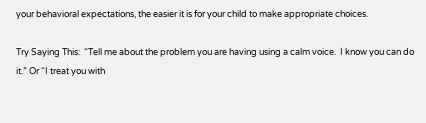your behavioral expectations, the easier it is for your child to make appropriate choices.

Try Saying This:  “Tell me about the problem you are having using a calm voice.  I know you can do it.” Or “I treat you with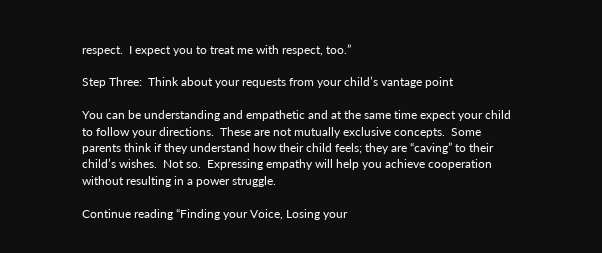respect.  I expect you to treat me with respect, too.”

Step Three:  Think about your requests from your child’s vantage point

You can be understanding and empathetic and at the same time expect your child to follow your directions.  These are not mutually exclusive concepts.  Some parents think if they understand how their child feels; they are “caving” to their child’s wishes.  Not so.  Expressing empathy will help you achieve cooperation without resulting in a power struggle.

Continue reading “Finding your Voice, Losing your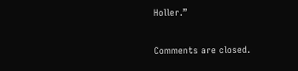Holler.”

Comments are closed.